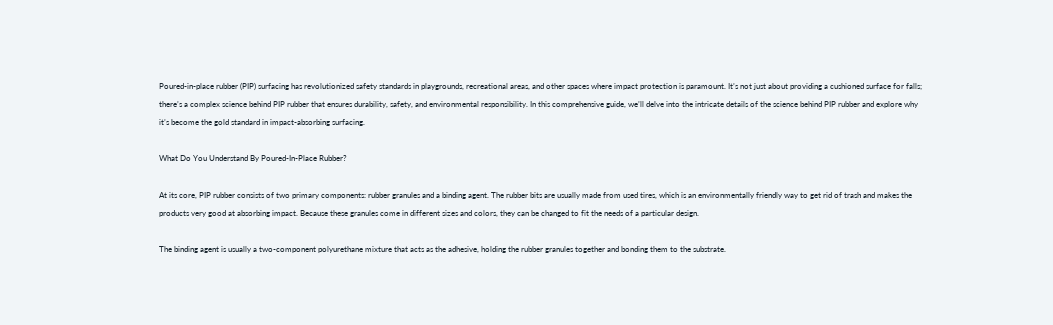Poured-in-place rubber (PIP) surfacing has revolutionized safety standards in playgrounds, recreational areas, and other spaces where impact protection is paramount. It’s not just about providing a cushioned surface for falls; there’s a complex science behind PIP rubber that ensures durability, safety, and environmental responsibility. In this comprehensive guide, we’ll delve into the intricate details of the science behind PIP rubber and explore why it’s become the gold standard in impact-absorbing surfacing.

What Do You Understand By Poured-In-Place Rubber?

At its core, PIP rubber consists of two primary components: rubber granules and a binding agent. The rubber bits are usually made from used tires, which is an environmentally friendly way to get rid of trash and makes the products very good at absorbing impact. Because these granules come in different sizes and colors, they can be changed to fit the needs of a particular design.

The binding agent is usually a two-component polyurethane mixture that acts as the adhesive, holding the rubber granules together and bonding them to the substrate.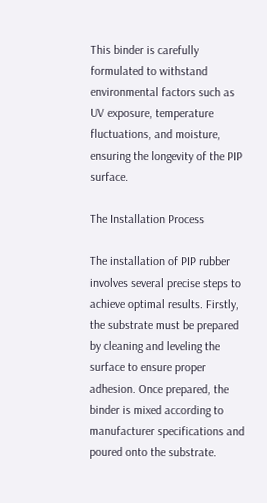This binder is carefully formulated to withstand environmental factors such as UV exposure, temperature fluctuations, and moisture, ensuring the longevity of the PIP surface.

The Installation Process

The installation of PIP rubber involves several precise steps to achieve optimal results. Firstly, the substrate must be prepared by cleaning and leveling the surface to ensure proper adhesion. Once prepared, the binder is mixed according to manufacturer specifications and poured onto the substrate.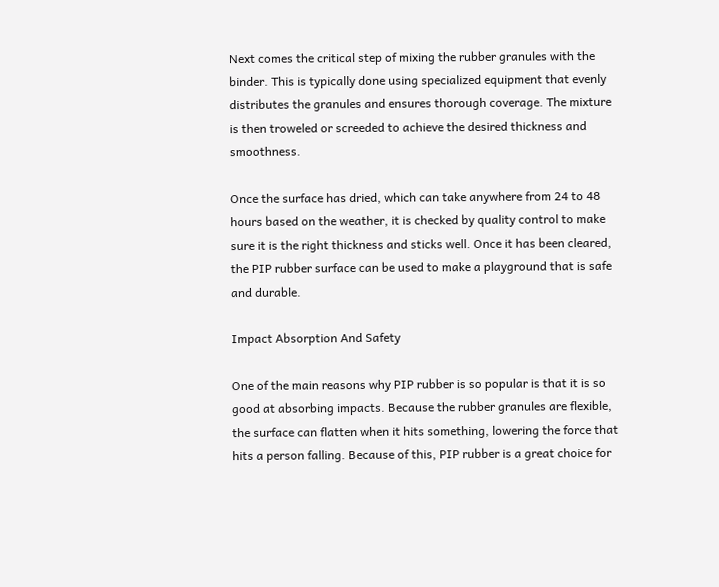Next comes the critical step of mixing the rubber granules with the binder. This is typically done using specialized equipment that evenly distributes the granules and ensures thorough coverage. The mixture is then troweled or screeded to achieve the desired thickness and smoothness.

Once the surface has dried, which can take anywhere from 24 to 48 hours based on the weather, it is checked by quality control to make sure it is the right thickness and sticks well. Once it has been cleared, the PIP rubber surface can be used to make a playground that is safe and durable.

Impact Absorption And Safety

One of the main reasons why PIP rubber is so popular is that it is so good at absorbing impacts. Because the rubber granules are flexible, the surface can flatten when it hits something, lowering the force that hits a person falling. Because of this, PIP rubber is a great choice for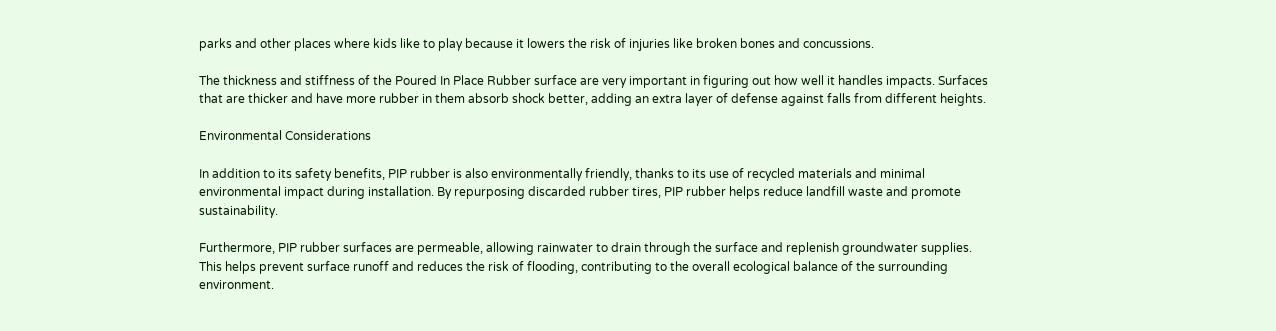parks and other places where kids like to play because it lowers the risk of injuries like broken bones and concussions.

The thickness and stiffness of the Poured In Place Rubber surface are very important in figuring out how well it handles impacts. Surfaces that are thicker and have more rubber in them absorb shock better, adding an extra layer of defense against falls from different heights.

Environmental Considerations

In addition to its safety benefits, PIP rubber is also environmentally friendly, thanks to its use of recycled materials and minimal environmental impact during installation. By repurposing discarded rubber tires, PIP rubber helps reduce landfill waste and promote sustainability.

Furthermore, PIP rubber surfaces are permeable, allowing rainwater to drain through the surface and replenish groundwater supplies. This helps prevent surface runoff and reduces the risk of flooding, contributing to the overall ecological balance of the surrounding environment.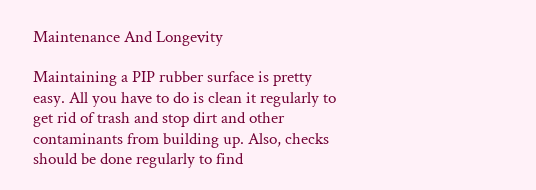Maintenance And Longevity

Maintaining a PIP rubber surface is pretty easy. All you have to do is clean it regularly to get rid of trash and stop dirt and other contaminants from building up. Also, checks should be done regularly to find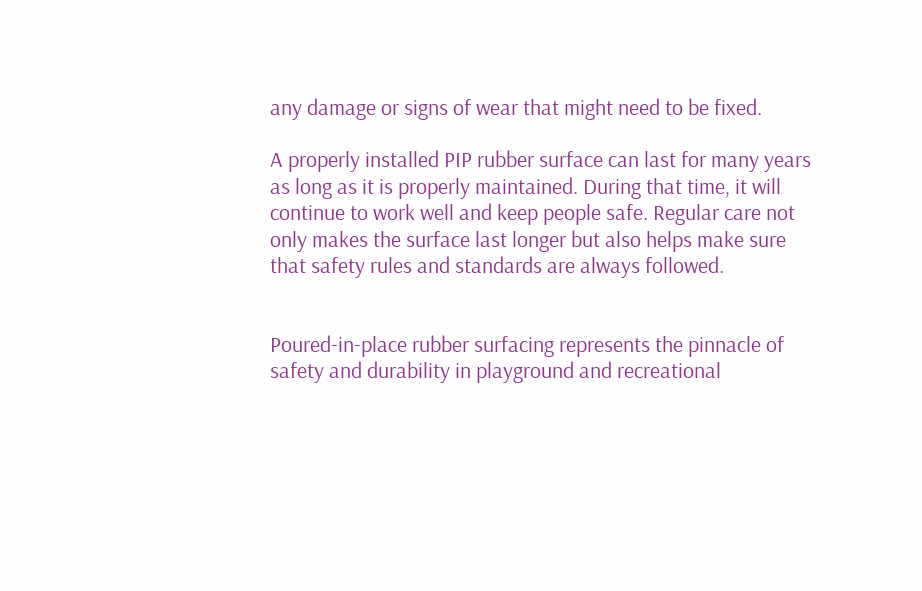any damage or signs of wear that might need to be fixed.

A properly installed PIP rubber surface can last for many years as long as it is properly maintained. During that time, it will continue to work well and keep people safe. Regular care not only makes the surface last longer but also helps make sure that safety rules and standards are always followed.


Poured-in-place rubber surfacing represents the pinnacle of safety and durability in playground and recreational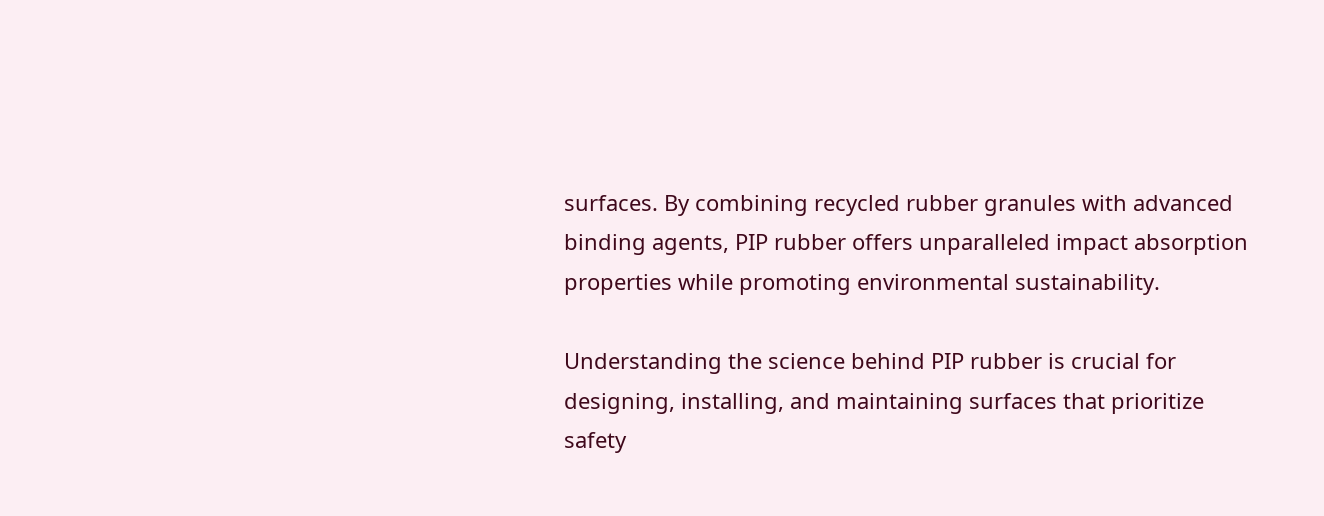surfaces. By combining recycled rubber granules with advanced binding agents, PIP rubber offers unparalleled impact absorption properties while promoting environmental sustainability.

Understanding the science behind PIP rubber is crucial for designing, installing, and maintaining surfaces that prioritize safety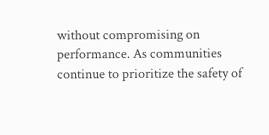without compromising on performance. As communities continue to prioritize the safety of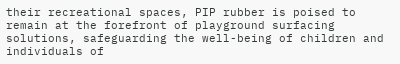their recreational spaces, PIP rubber is poised to remain at the forefront of playground surfacing solutions, safeguarding the well-being of children and individuals of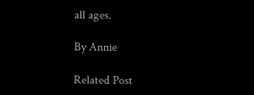all ages.

By Annie

Related Post